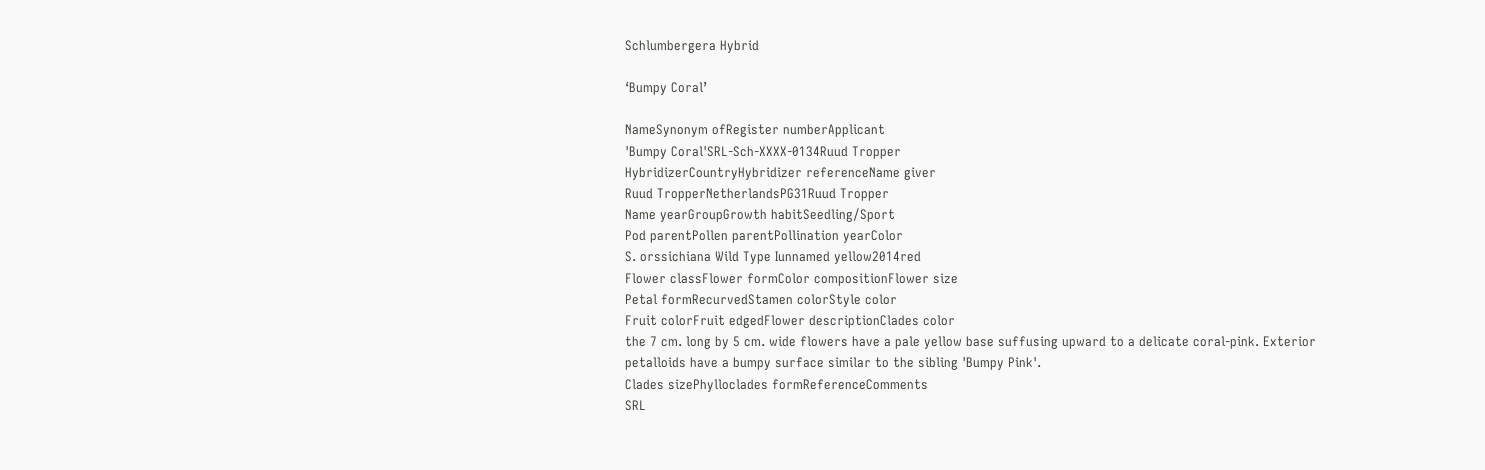Schlumbergera Hybrid

‘Bumpy Coral’

NameSynonym ofRegister numberApplicant
'Bumpy Coral'SRL-Sch-XXXX-0134Ruud Tropper
HybridizerCountryHybridizer referenceName giver
Ruud TropperNetherlandsPG31Ruud Tropper
Name yearGroupGrowth habitSeedling/Sport
Pod parentPollen parentPollination yearColor
S. orssichiana Wild Type Iunnamed yellow2014red
Flower classFlower formColor compositionFlower size
Petal formRecurvedStamen colorStyle color
Fruit colorFruit edgedFlower descriptionClades color
the 7 cm. long by 5 cm. wide flowers have a pale yellow base suffusing upward to a delicate coral-pink. Exterior petalloids have a bumpy surface similar to the sibling 'Bumpy Pink'.
Clades sizePhylloclades formReferenceComments
SRL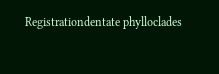Registrationdentate phylloclades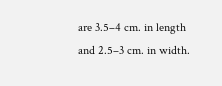are 3.5–4 cm. in length and 2.5–3 cm. in width.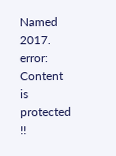Named 2017.
error: Content is protected !!